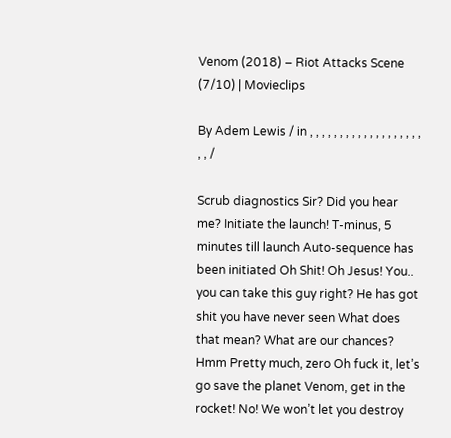Venom (2018) – Riot Attacks Scene (7/10) | Movieclips

By Adem Lewis / in , , , , , , , , , , , , , , , , , , , , , /

Scrub diagnostics Sir? Did you hear me? Initiate the launch! T-minus, 5 minutes till launch Auto-sequence has been initiated Oh Shit! Oh Jesus! You.. you can take this guy right? He has got shit you have never seen What does that mean? What are our chances? Hmm Pretty much, zero Oh fuck it, let’s go save the planet Venom, get in the rocket! No! We won’t let you destroy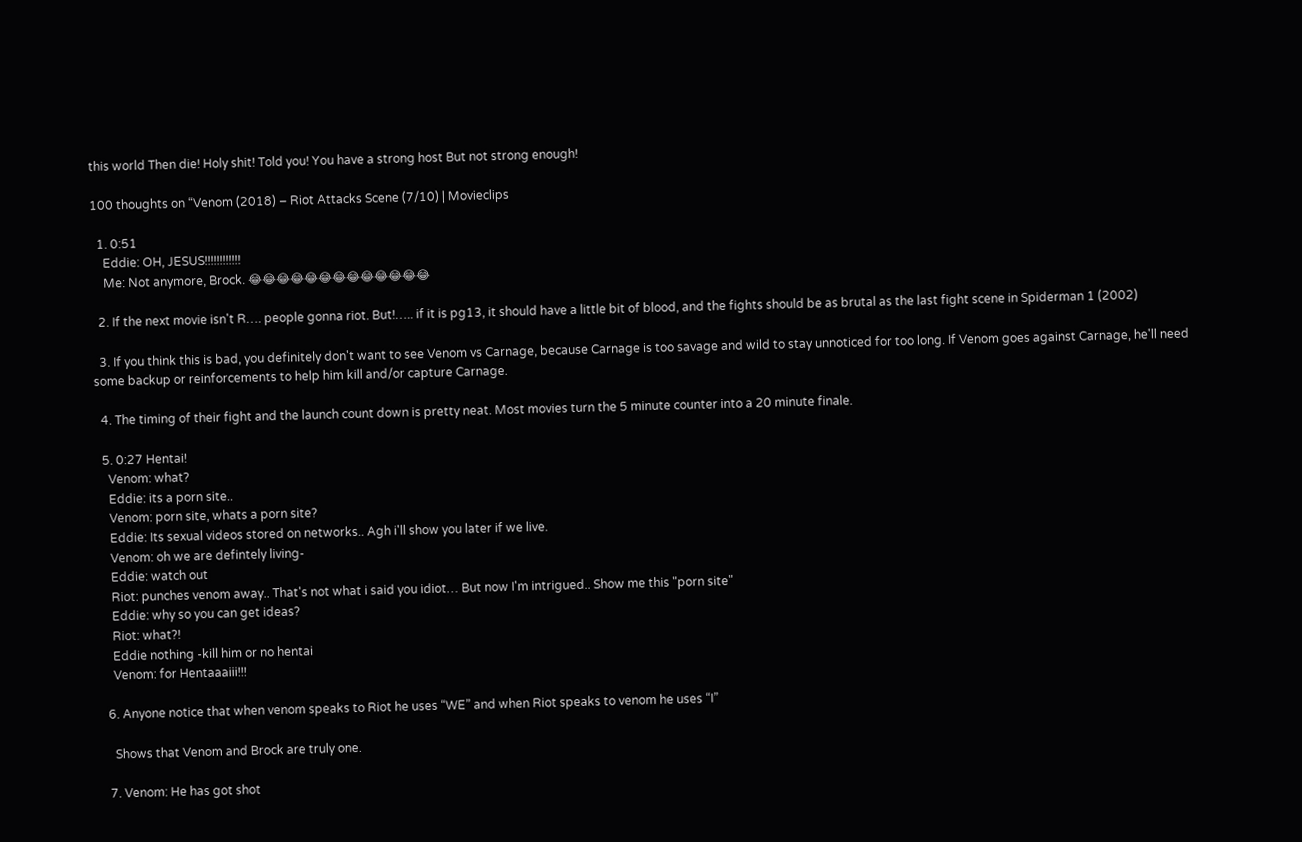this world Then die! Holy shit! Told you! You have a strong host But not strong enough!

100 thoughts on “Venom (2018) – Riot Attacks Scene (7/10) | Movieclips

  1. 0:51
    Eddie: OH, JESUS!!!!!!!!!!!!
    Me: Not anymore, Brock. 😂😂😂😂😂😂😂😂😂😂😂😂😂

  2. If the next movie isn't R…. people gonna riot. But!….. if it is pg13, it should have a little bit of blood, and the fights should be as brutal as the last fight scene in Spiderman 1 (2002)

  3. If you think this is bad, you definitely don't want to see Venom vs Carnage, because Carnage is too savage and wild to stay unnoticed for too long. If Venom goes against Carnage, he'll need some backup or reinforcements to help him kill and/or capture Carnage.

  4. The timing of their fight and the launch count down is pretty neat. Most movies turn the 5 minute counter into a 20 minute finale.

  5. 0:27 Hentai!
    Venom: what?
    Eddie: its a porn site..
    Venom: porn site, whats a porn site?
    Eddie: Its sexual videos stored on networks.. Agh i'll show you later if we live.
    Venom: oh we are defintely living-
    Eddie: watch out
    Riot: punches venom away.. That's not what i said you idiot… But now I'm intrigued.. Show me this "porn site"
    Eddie: why so you can get ideas?
    Riot: what?!
    Eddie nothing -kill him or no hentai
    Venom: for Hentaaaiii!!!

  6. Anyone notice that when venom speaks to Riot he uses “WE” and when Riot speaks to venom he uses “I”

    Shows that Venom and Brock are truly one.

  7. Venom: He has got shot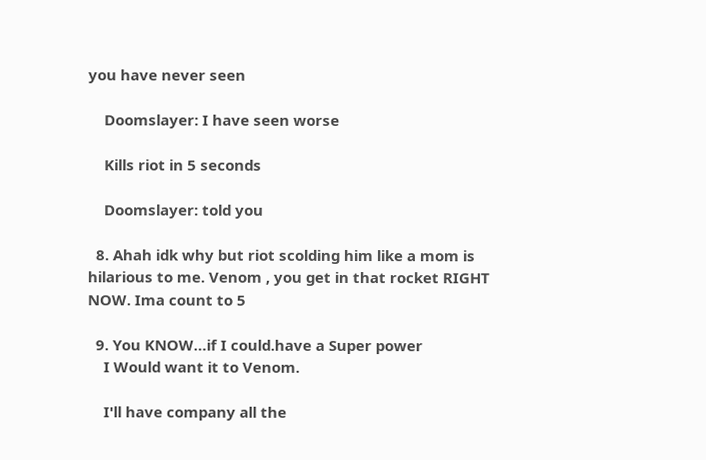you have never seen

    Doomslayer: I have seen worse

    Kills riot in 5 seconds

    Doomslayer: told you

  8. Ahah idk why but riot scolding him like a mom is hilarious to me. Venom , you get in that rocket RIGHT NOW. Ima count to 5

  9. You KNOW…if I could.have a Super power
    I Would want it to Venom.

    I'll have company all the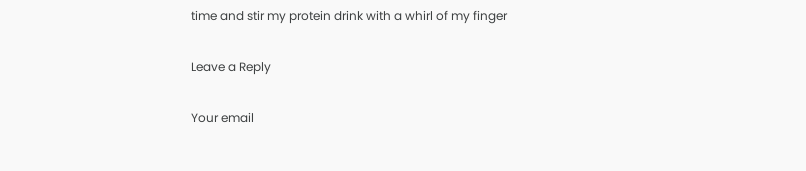time and stir my protein drink with a whirl of my finger

Leave a Reply

Your email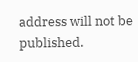address will not be published.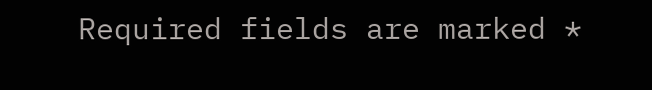Required fields are marked *